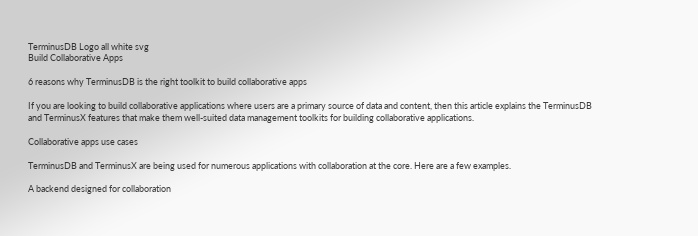TerminusDB Logo all white svg
Build Collaborative Apps

6 reasons why TerminusDB is the right toolkit to build collaborative apps

If you are looking to build collaborative applications where users are a primary source of data and content, then this article explains the TerminusDB and TerminusX features that make them well-suited data management toolkits for building collaborative applications.

Collaborative apps use cases

TerminusDB and TerminusX are being used for numerous applications with collaboration at the core. Here are a few examples.

A backend designed for collaboration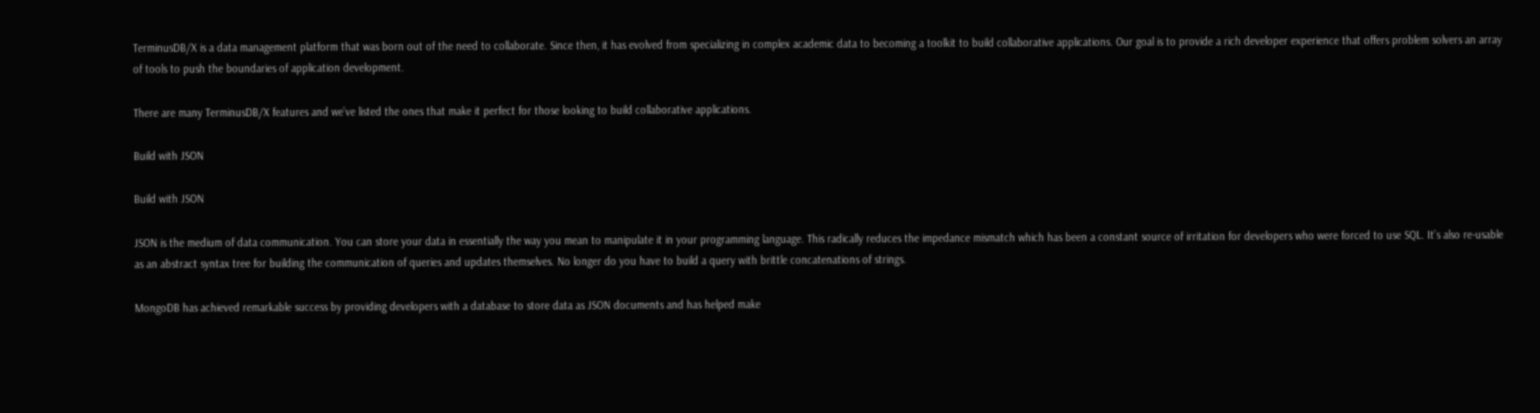TerminusDB/X is a data management platform that was born out of the need to collaborate. Since then, it has evolved from specializing in complex academic data to becoming a toolkit to build collaborative applications. Our goal is to provide a rich developer experience that offers problem solvers an array of tools to push the boundaries of application development.

There are many TerminusDB/X features and we’ve listed the ones that make it perfect for those looking to build collaborative applications.

Build with JSON

Build with JSON

JSON is the medium of data communication. You can store your data in essentially the way you mean to manipulate it in your programming language. This radically reduces the impedance mismatch which has been a constant source of irritation for developers who were forced to use SQL. It’s also re-usable as an abstract syntax tree for building the communication of queries and updates themselves. No longer do you have to build a query with brittle concatenations of strings.

MongoDB has achieved remarkable success by providing developers with a database to store data as JSON documents and has helped make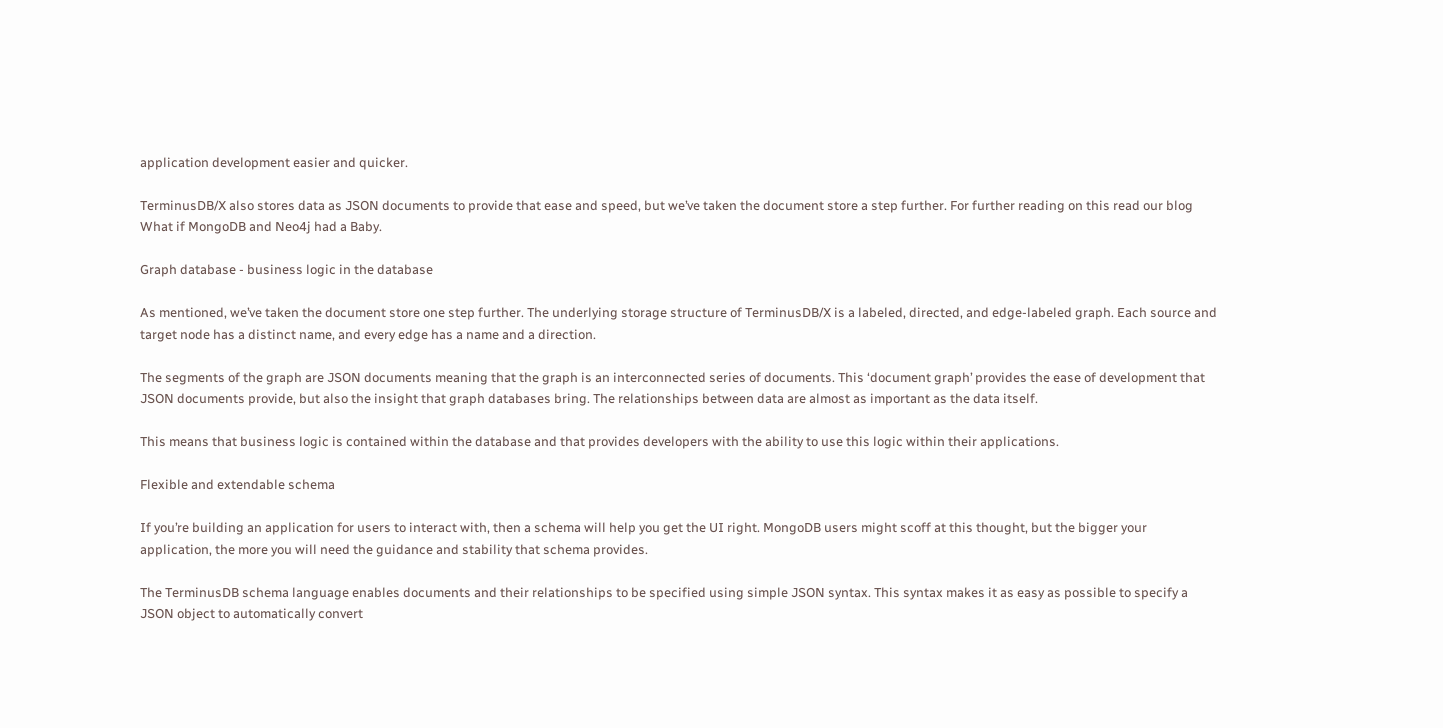application development easier and quicker.

TerminusDB/X also stores data as JSON documents to provide that ease and speed, but we’ve taken the document store a step further. For further reading on this read our blog What if MongoDB and Neo4j had a Baby.

Graph database - business logic in the database

As mentioned, we’ve taken the document store one step further. The underlying storage structure of TerminusDB/X is a labeled, directed, and edge-labeled graph. Each source and target node has a distinct name, and every edge has a name and a direction.

The segments of the graph are JSON documents meaning that the graph is an interconnected series of documents. This ‘document graph’ provides the ease of development that JSON documents provide, but also the insight that graph databases bring. The relationships between data are almost as important as the data itself.

This means that business logic is contained within the database and that provides developers with the ability to use this logic within their applications.

Flexible and extendable schema

If you’re building an application for users to interact with, then a schema will help you get the UI right. MongoDB users might scoff at this thought, but the bigger your application, the more you will need the guidance and stability that schema provides.

The TerminusDB schema language enables documents and their relationships to be specified using simple JSON syntax. This syntax makes it as easy as possible to specify a JSON object to automatically convert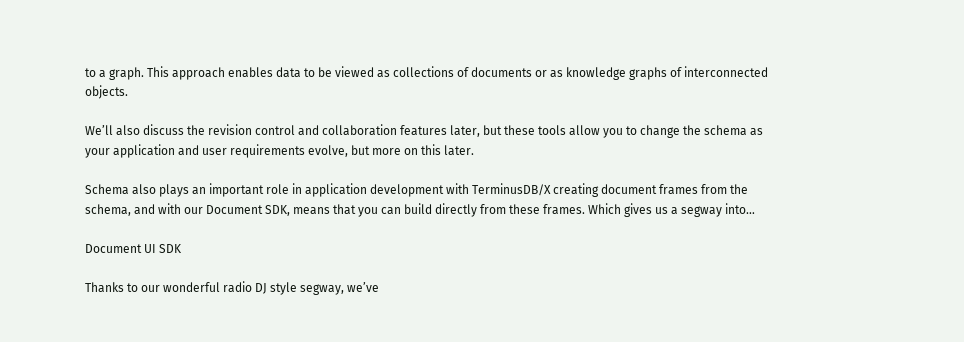to a graph. This approach enables data to be viewed as collections of documents or as knowledge graphs of interconnected objects.

We’ll also discuss the revision control and collaboration features later, but these tools allow you to change the schema as your application and user requirements evolve, but more on this later.

Schema also plays an important role in application development with TerminusDB/X creating document frames from the schema, and with our Document SDK, means that you can build directly from these frames. Which gives us a segway into…

Document UI SDK

Thanks to our wonderful radio DJ style segway, we’ve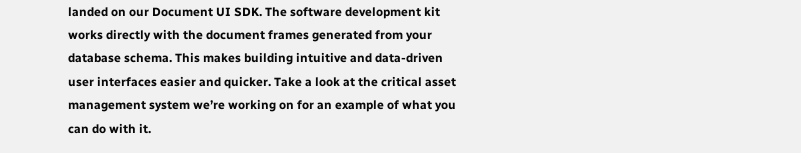landed on our Document UI SDK. The software development kit works directly with the document frames generated from your database schema. This makes building intuitive and data-driven user interfaces easier and quicker. Take a look at the critical asset management system we’re working on for an example of what you can do with it.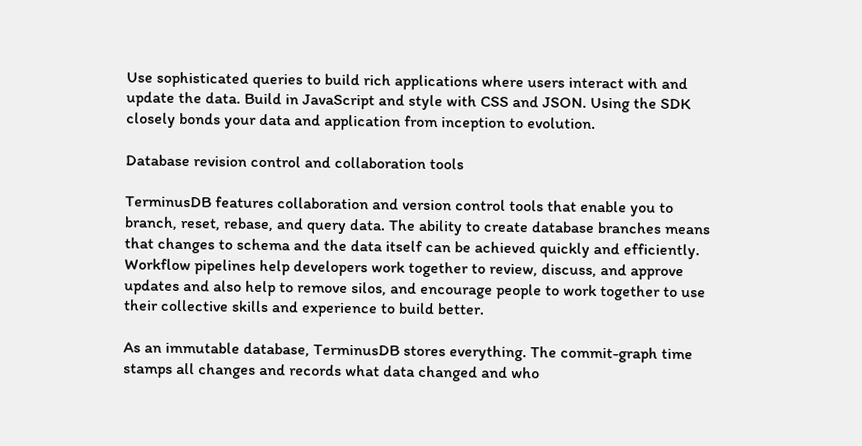Use sophisticated queries to build rich applications where users interact with and update the data. Build in JavaScript and style with CSS and JSON. Using the SDK closely bonds your data and application from inception to evolution.

Database revision control and collaboration tools

TerminusDB features collaboration and version control tools that enable you to branch, reset, rebase, and query data. The ability to create database branches means that changes to schema and the data itself can be achieved quickly and efficiently. Workflow pipelines help developers work together to review, discuss, and approve updates and also help to remove silos, and encourage people to work together to use their collective skills and experience to build better.

As an immutable database, TerminusDB stores everything. The commit-graph time stamps all changes and records what data changed and who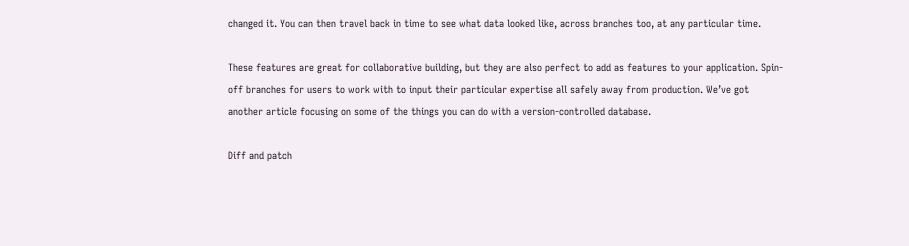changed it. You can then travel back in time to see what data looked like, across branches too, at any particular time.

These features are great for collaborative building, but they are also perfect to add as features to your application. Spin-off branches for users to work with to input their particular expertise all safely away from production. We’ve got another article focusing on some of the things you can do with a version-controlled database.

Diff and patch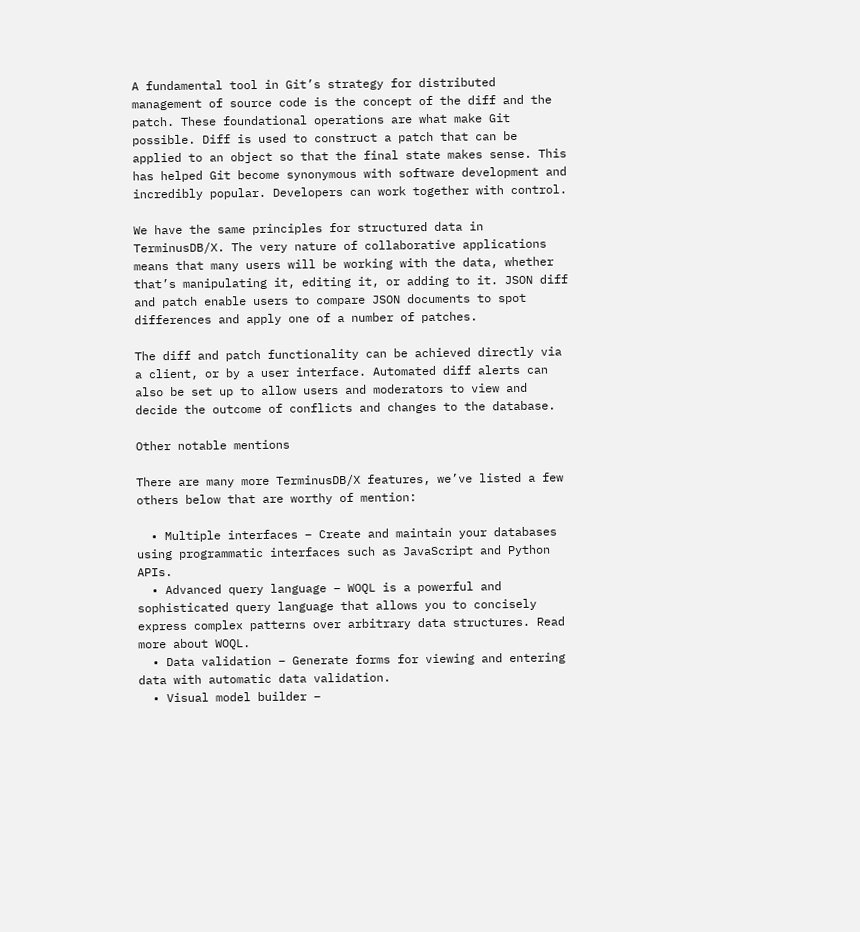A fundamental tool in Git’s strategy for distributed management of source code is the concept of the diff and the patch. These foundational operations are what make Git possible. Diff is used to construct a patch that can be applied to an object so that the final state makes sense. This has helped Git become synonymous with software development and incredibly popular. Developers can work together with control.

We have the same principles for structured data in TerminusDB/X. The very nature of collaborative applications means that many users will be working with the data, whether that’s manipulating it, editing it, or adding to it. JSON diff and patch enable users to compare JSON documents to spot differences and apply one of a number of patches.

The diff and patch functionality can be achieved directly via a client, or by a user interface. Automated diff alerts can also be set up to allow users and moderators to view and decide the outcome of conflicts and changes to the database.

Other notable mentions

There are many more TerminusDB/X features, we’ve listed a few others below that are worthy of mention:

  • Multiple interfaces – Create and maintain your databases using programmatic interfaces such as JavaScript and Python APIs.
  • Advanced query language – WOQL is a powerful and sophisticated query language that allows you to concisely express complex patterns over arbitrary data structures. Read more about WOQL.
  • Data validation – Generate forms for viewing and entering data with automatic data validation.
  • Visual model builder –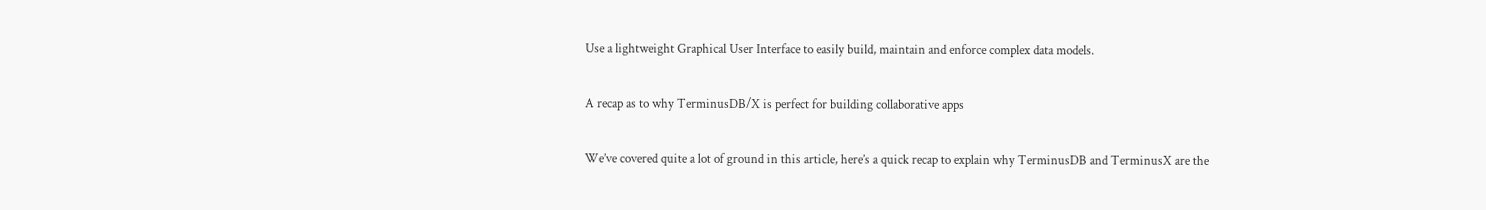Use a lightweight Graphical User Interface to easily build, maintain and enforce complex data models.

A recap as to why TerminusDB/X is perfect for building collaborative apps

We’ve covered quite a lot of ground in this article, here’s a quick recap to explain why TerminusDB and TerminusX are the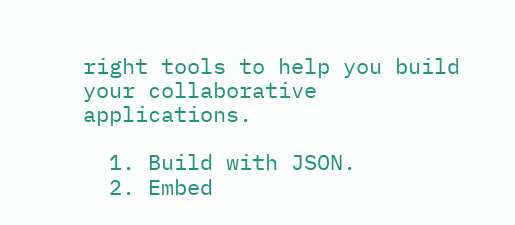right tools to help you build your collaborative applications.

  1. Build with JSON.
  2. Embed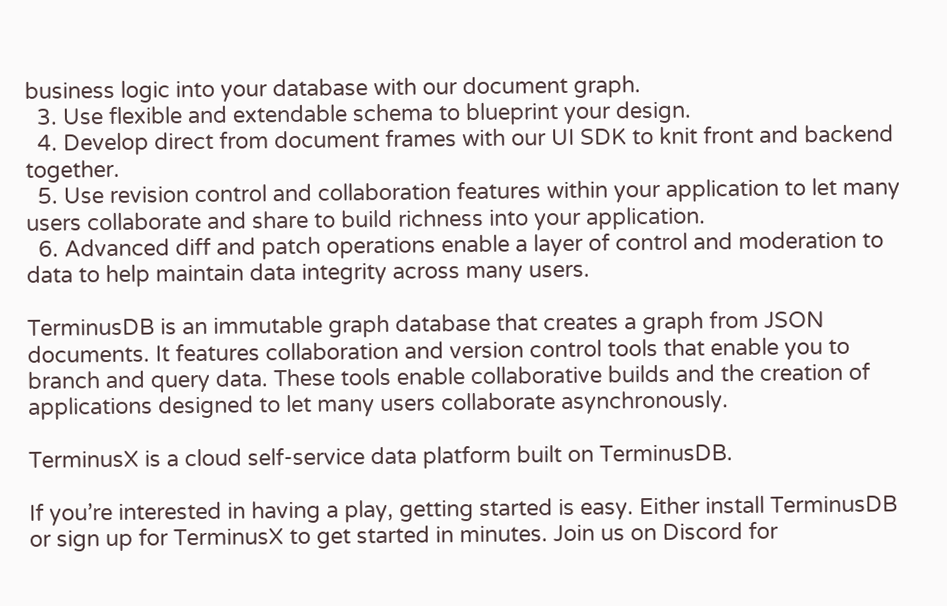business logic into your database with our document graph.
  3. Use flexible and extendable schema to blueprint your design.
  4. Develop direct from document frames with our UI SDK to knit front and backend together.
  5. Use revision control and collaboration features within your application to let many users collaborate and share to build richness into your application.
  6. Advanced diff and patch operations enable a layer of control and moderation to data to help maintain data integrity across many users.

TerminusDB is an immutable graph database that creates a graph from JSON documents. It features collaboration and version control tools that enable you to branch and query data. These tools enable collaborative builds and the creation of applications designed to let many users collaborate asynchronously.

TerminusX is a cloud self-service data platform built on TerminusDB.

If you’re interested in having a play, getting started is easy. Either install TerminusDB or sign up for TerminusX to get started in minutes. Join us on Discord for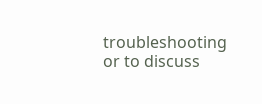troubleshooting or to discuss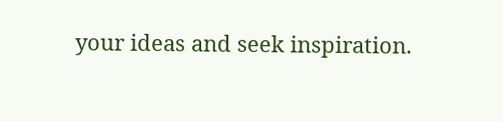your ideas and seek inspiration.